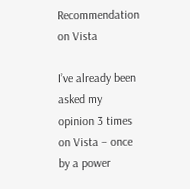Recommendation on Vista

I’ve already been asked my opinion 3 times on Vista – once by a power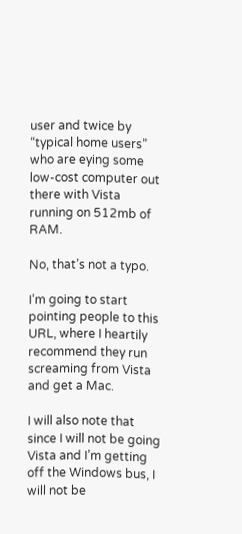user and twice by “typical home users” who are eying some low-cost computer out there with Vista running on 512mb of RAM.

No, that’s not a typo.

I’m going to start pointing people to this URL, where I heartily recommend they run screaming from Vista and get a Mac.

I will also note that since I will not be going Vista and I’m getting off the Windows bus, I will not be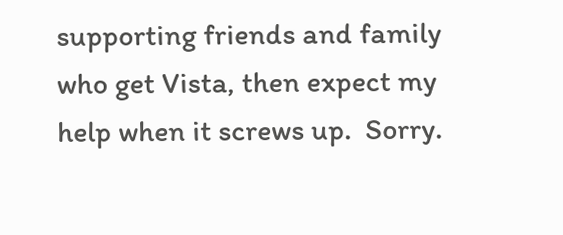supporting friends and family who get Vista, then expect my help when it screws up.  Sorry.